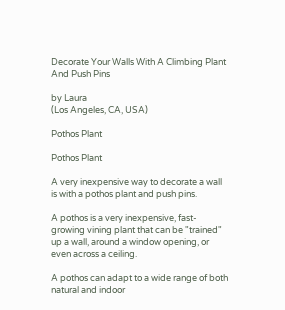Decorate Your Walls With A Climbing Plant And Push Pins

by Laura
(Los Angeles, CA, USA)

Pothos Plant

Pothos Plant

A very inexpensive way to decorate a wall is with a pothos plant and push pins.

A pothos is a very inexpensive, fast-growing vining plant that can be "trained" up a wall, around a window opening, or even across a ceiling.

A pothos can adapt to a wide range of both natural and indoor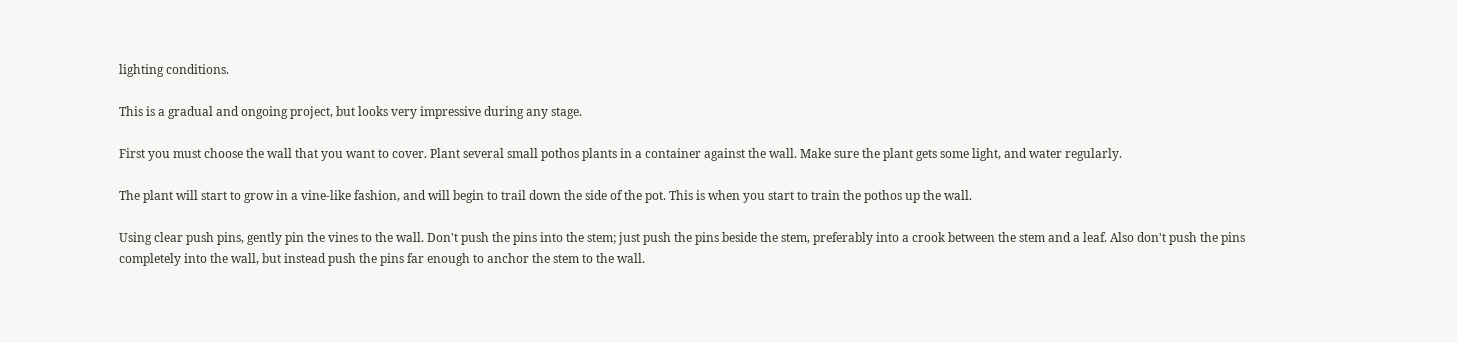lighting conditions.

This is a gradual and ongoing project, but looks very impressive during any stage.

First you must choose the wall that you want to cover. Plant several small pothos plants in a container against the wall. Make sure the plant gets some light, and water regularly.

The plant will start to grow in a vine-like fashion, and will begin to trail down the side of the pot. This is when you start to train the pothos up the wall.

Using clear push pins, gently pin the vines to the wall. Don't push the pins into the stem; just push the pins beside the stem, preferably into a crook between the stem and a leaf. Also don't push the pins completely into the wall, but instead push the pins far enough to anchor the stem to the wall.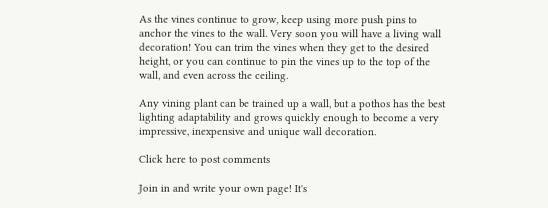As the vines continue to grow, keep using more push pins to anchor the vines to the wall. Very soon you will have a living wall decoration! You can trim the vines when they get to the desired height, or you can continue to pin the vines up to the top of the wall, and even across the ceiling.

Any vining plant can be trained up a wall, but a pothos has the best lighting adaptability and grows quickly enough to become a very impressive, inexpensive and unique wall decoration.

Click here to post comments

Join in and write your own page! It's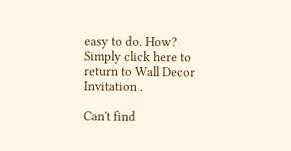easy to do. How? Simply click here to return to Wall Decor Invitation .

Can't find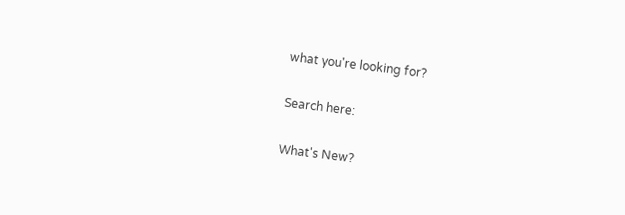what you're looking for?

Search here:

What's New?